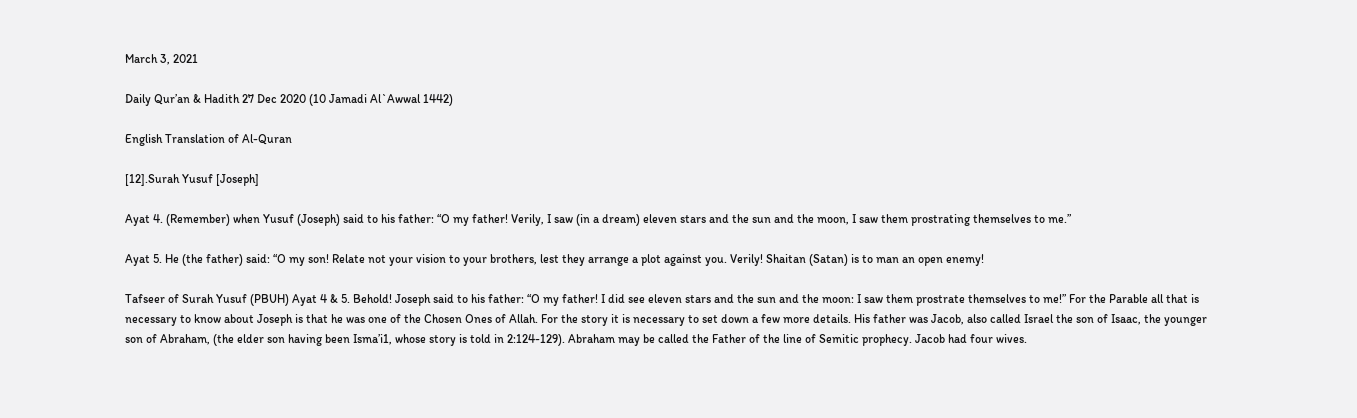March 3, 2021

Daily Qur’an & Hadith 27 Dec 2020 (10 Jamadi Al`Awwal 1442)

English Translation of Al-Quran

[12].Surah Yusuf [Joseph]

Ayat 4. (Remember) when Yusuf (Joseph) said to his father: “O my father! Verily, I saw (in a dream) eleven stars and the sun and the moon, I saw them prostrating themselves to me.”

Ayat 5. He (the father) said: “O my son! Relate not your vision to your brothers, lest they arrange a plot against you. Verily! Shaitan (Satan) is to man an open enemy!

Tafseer of Surah Yusuf (PBUH) Ayat 4 & 5. Behold! Joseph said to his father: “O my father! I did see eleven stars and the sun and the moon: I saw them prostrate themselves to me!” For the Parable all that is necessary to know about Joseph is that he was one of the Chosen Ones of Allah. For the story it is necessary to set down a few more details. His father was Jacob, also called Israel the son of Isaac, the younger son of Abraham, (the elder son having been Isma’i1, whose story is told in 2:124-129). Abraham may be called the Father of the line of Semitic prophecy. Jacob had four wives.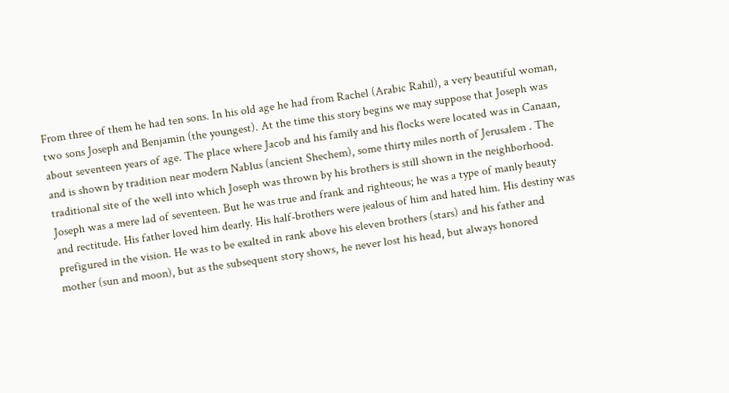From three of them he had ten sons. In his old age he had from Rachel (Arabic Rahil), a very beautiful woman, two sons Joseph and Benjamin (the youngest). At the time this story begins we may suppose that Joseph was about seventeen years of age. The place where Jacob and his family and his flocks were located was in Canaan, and is shown by tradition near modern Nablus (ancient Shechem), some thirty miles north of Jerusalem . The traditional site of the well into which Joseph was thrown by his brothers is still shown in the neighborhood. Joseph was a mere lad of seventeen. But he was true and frank and righteous; he was a type of manly beauty and rectitude. His father loved him dearly. His half-brothers were jealous of him and hated him. His destiny was prefigured in the vision. He was to be exalted in rank above his eleven brothers (stars) and his father and mother (sun and moon), but as the subsequent story shows, he never lost his head, but always honored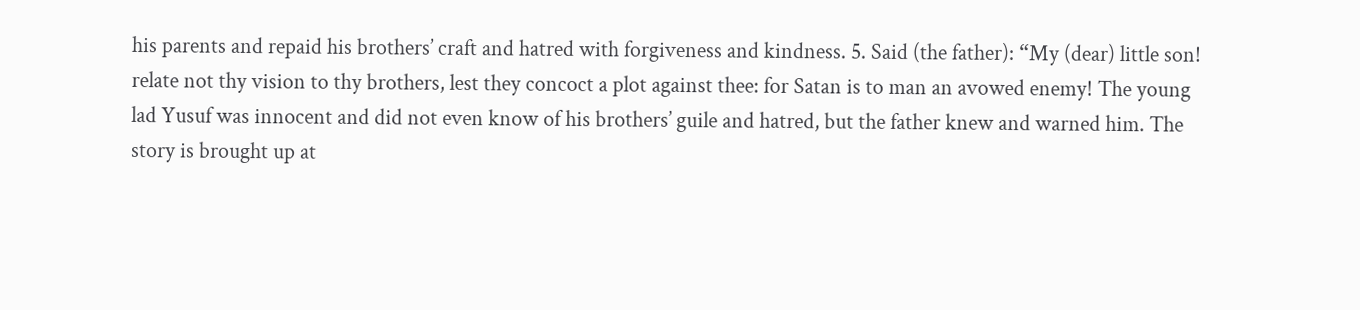his parents and repaid his brothers’ craft and hatred with forgiveness and kindness. 5. Said (the father): “My (dear) little son! relate not thy vision to thy brothers, lest they concoct a plot against thee: for Satan is to man an avowed enemy! The young lad Yusuf was innocent and did not even know of his brothers’ guile and hatred, but the father knew and warned him. The story is brought up at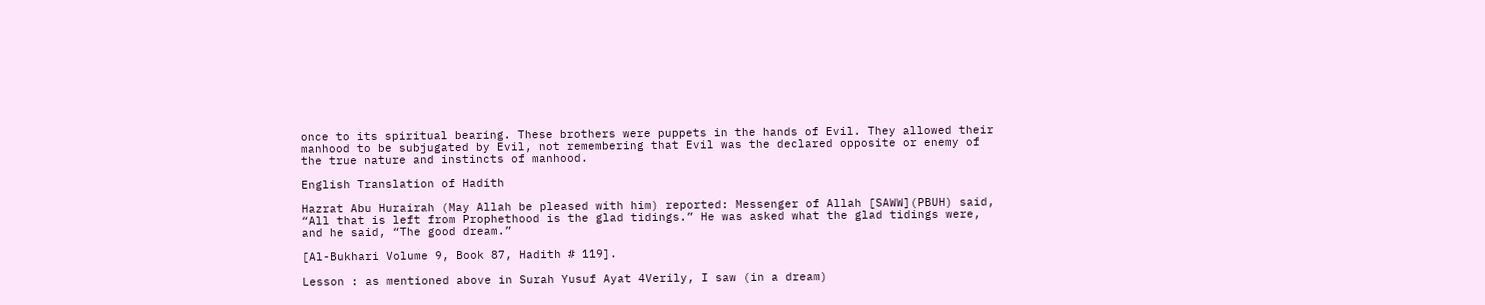once to its spiritual bearing. These brothers were puppets in the hands of Evil. They allowed their manhood to be subjugated by Evil, not remembering that Evil was the declared opposite or enemy of the true nature and instincts of manhood.

English Translation of Hadith

Hazrat Abu Hurairah (May Allah be pleased with him) reported: Messenger of Allah [SAWW](PBUH) said, “All that is left from Prophethood is the glad tidings.” He was asked what the glad tidings were, and he said, “The good dream.”

[Al-Bukhari Volume 9, Book 87, Hadith # 119].

Lesson : as mentioned above in Surah Yusuf Ayat 4Verily, I saw (in a dream)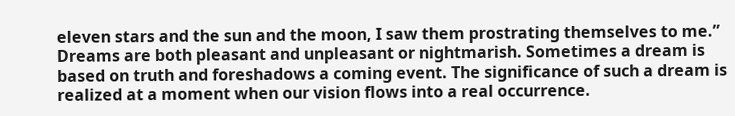eleven stars and the sun and the moon, I saw them prostrating themselves to me.” Dreams are both pleasant and unpleasant or nightmarish. Sometimes a dream is based on truth and foreshadows a coming event. The significance of such a dream is realized at a moment when our vision flows into a real occurrence.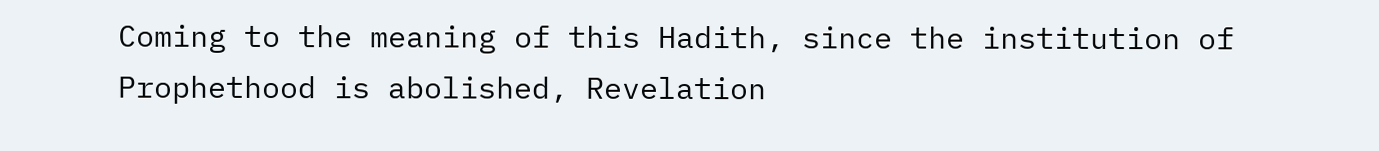Coming to the meaning of this Hadith, since the institution of Prophethood is abolished, Revelation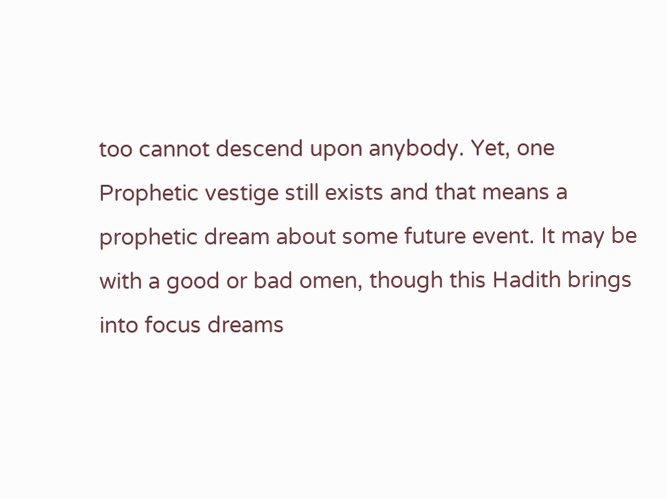too cannot descend upon anybody. Yet, one Prophetic vestige still exists and that means a prophetic dream about some future event. It may be with a good or bad omen, though this Hadith brings into focus dreams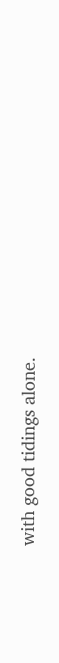with good tidings alone.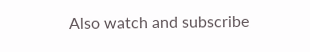Also watch and subscribe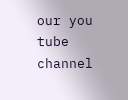our you tube channel